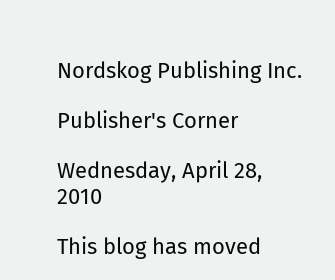Nordskog Publishing Inc.

Publisher's Corner

Wednesday, April 28, 2010

This blog has moved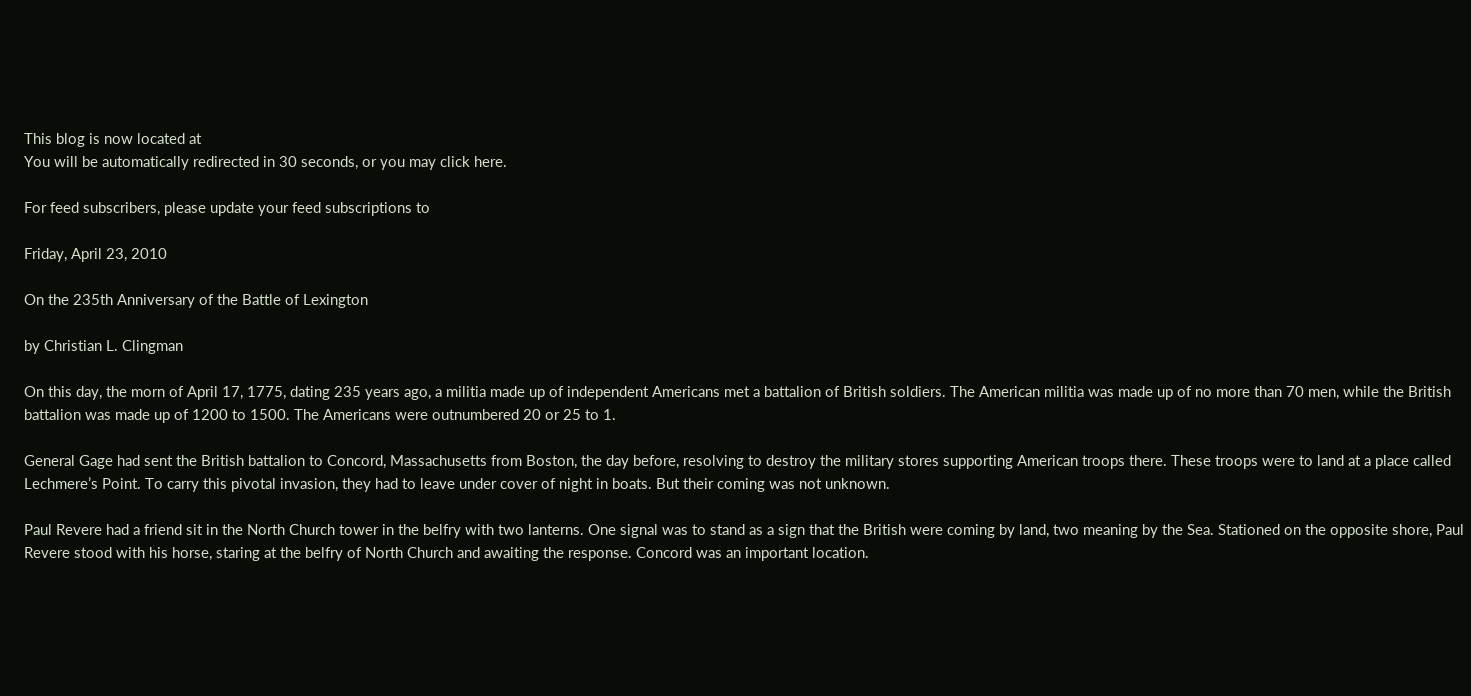This blog is now located at
You will be automatically redirected in 30 seconds, or you may click here.

For feed subscribers, please update your feed subscriptions to

Friday, April 23, 2010

On the 235th Anniversary of the Battle of Lexington

by Christian L. Clingman

On this day, the morn of April 17, 1775, dating 235 years ago, a militia made up of independent Americans met a battalion of British soldiers. The American militia was made up of no more than 70 men, while the British battalion was made up of 1200 to 1500. The Americans were outnumbered 20 or 25 to 1.

General Gage had sent the British battalion to Concord, Massachusetts from Boston, the day before, resolving to destroy the military stores supporting American troops there. These troops were to land at a place called Lechmere’s Point. To carry this pivotal invasion, they had to leave under cover of night in boats. But their coming was not unknown.

Paul Revere had a friend sit in the North Church tower in the belfry with two lanterns. One signal was to stand as a sign that the British were coming by land, two meaning by the Sea. Stationed on the opposite shore, Paul Revere stood with his horse, staring at the belfry of North Church and awaiting the response. Concord was an important location.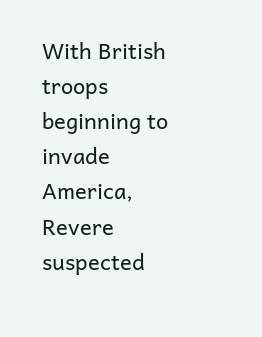With British troops beginning to invade America, Revere suspected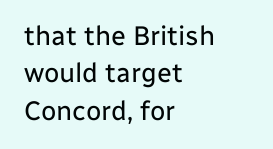that the British would target Concord, for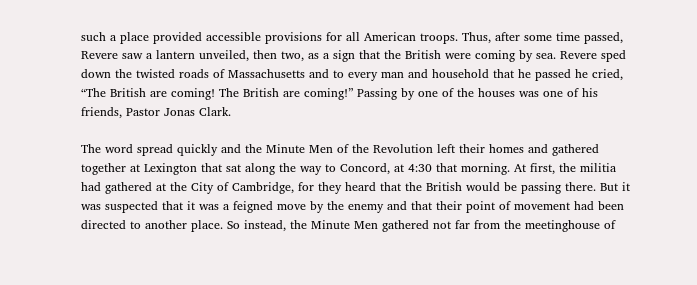such a place provided accessible provisions for all American troops. Thus, after some time passed, Revere saw a lantern unveiled, then two, as a sign that the British were coming by sea. Revere sped down the twisted roads of Massachusetts and to every man and household that he passed he cried, “The British are coming! The British are coming!” Passing by one of the houses was one of his friends, Pastor Jonas Clark.

The word spread quickly and the Minute Men of the Revolution left their homes and gathered together at Lexington that sat along the way to Concord, at 4:30 that morning. At first, the militia had gathered at the City of Cambridge, for they heard that the British would be passing there. But it was suspected that it was a feigned move by the enemy and that their point of movement had been directed to another place. So instead, the Minute Men gathered not far from the meetinghouse of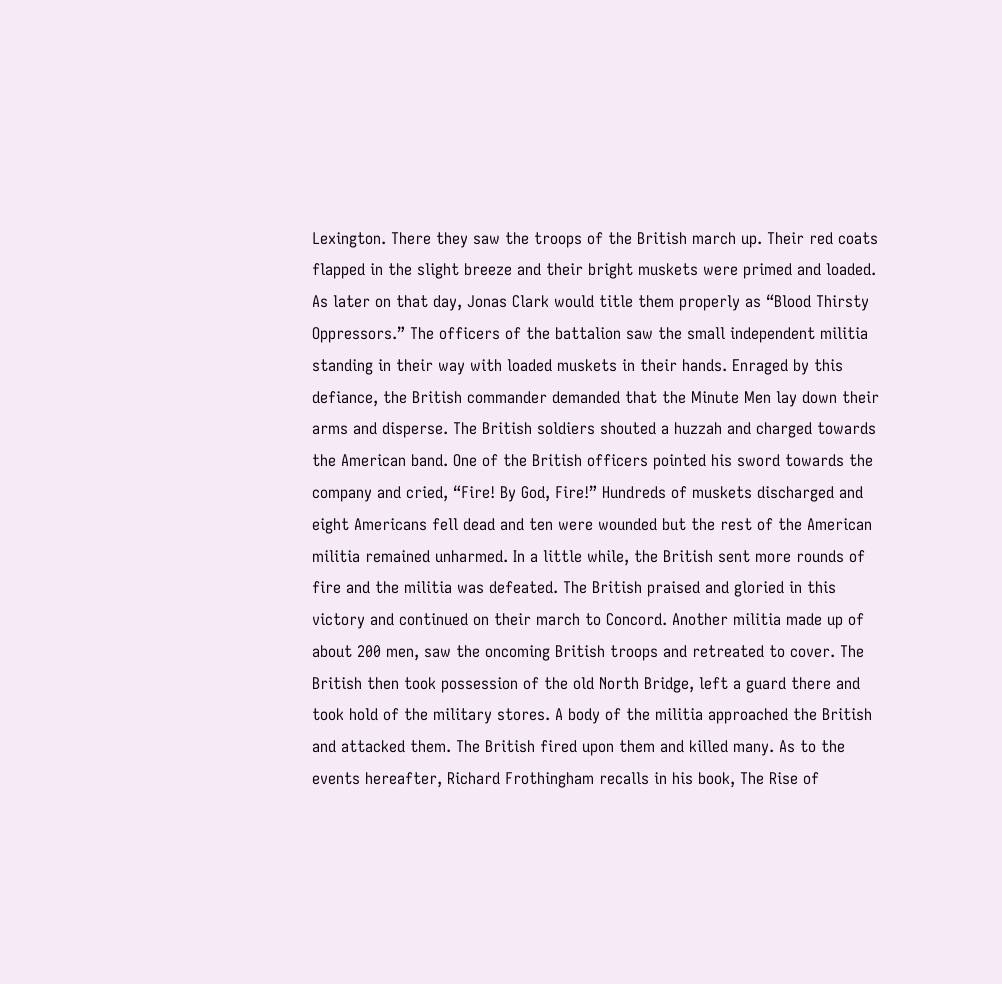Lexington. There they saw the troops of the British march up. Their red coats flapped in the slight breeze and their bright muskets were primed and loaded. As later on that day, Jonas Clark would title them properly as “Blood Thirsty Oppressors.” The officers of the battalion saw the small independent militia standing in their way with loaded muskets in their hands. Enraged by this defiance, the British commander demanded that the Minute Men lay down their arms and disperse. The British soldiers shouted a huzzah and charged towards the American band. One of the British officers pointed his sword towards the company and cried, “Fire! By God, Fire!” Hundreds of muskets discharged and eight Americans fell dead and ten were wounded but the rest of the American militia remained unharmed. In a little while, the British sent more rounds of fire and the militia was defeated. The British praised and gloried in this victory and continued on their march to Concord. Another militia made up of about 200 men, saw the oncoming British troops and retreated to cover. The British then took possession of the old North Bridge, left a guard there and took hold of the military stores. A body of the militia approached the British and attacked them. The British fired upon them and killed many. As to the events hereafter, Richard Frothingham recalls in his book, The Rise of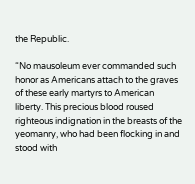the Republic.

“No mausoleum ever commanded such honor as Americans attach to the graves of these early martyrs to American liberty. This precious blood roused righteous indignation in the breasts of the yeomanry, who had been flocking in and stood with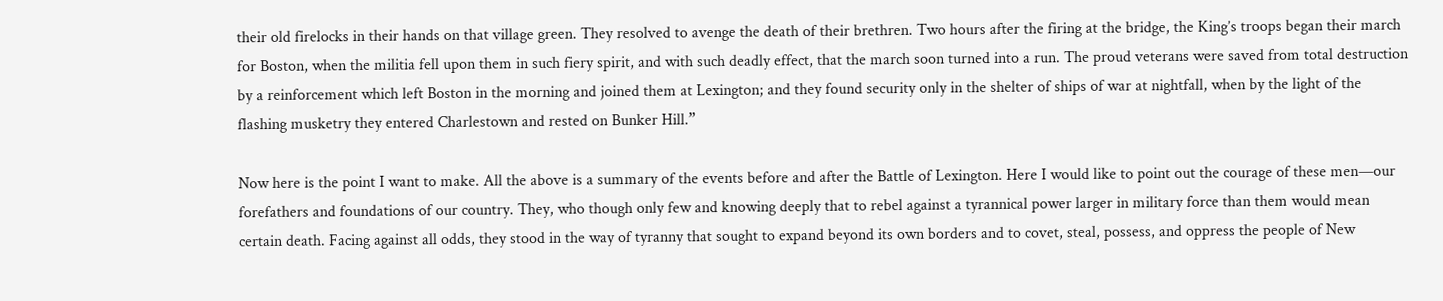their old firelocks in their hands on that village green. They resolved to avenge the death of their brethren. Two hours after the firing at the bridge, the King’s troops began their march for Boston, when the militia fell upon them in such fiery spirit, and with such deadly effect, that the march soon turned into a run. The proud veterans were saved from total destruction by a reinforcement which left Boston in the morning and joined them at Lexington; and they found security only in the shelter of ships of war at nightfall, when by the light of the flashing musketry they entered Charlestown and rested on Bunker Hill.”

Now here is the point I want to make. All the above is a summary of the events before and after the Battle of Lexington. Here I would like to point out the courage of these men—our forefathers and foundations of our country. They, who though only few and knowing deeply that to rebel against a tyrannical power larger in military force than them would mean certain death. Facing against all odds, they stood in the way of tyranny that sought to expand beyond its own borders and to covet, steal, possess, and oppress the people of New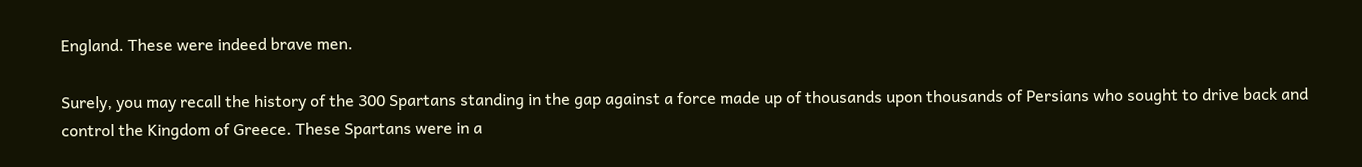England. These were indeed brave men.

Surely, you may recall the history of the 300 Spartans standing in the gap against a force made up of thousands upon thousands of Persians who sought to drive back and control the Kingdom of Greece. These Spartans were in a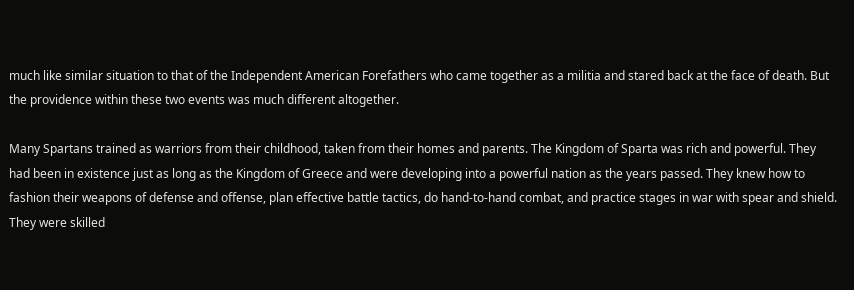much like similar situation to that of the Independent American Forefathers who came together as a militia and stared back at the face of death. But the providence within these two events was much different altogether.

Many Spartans trained as warriors from their childhood, taken from their homes and parents. The Kingdom of Sparta was rich and powerful. They had been in existence just as long as the Kingdom of Greece and were developing into a powerful nation as the years passed. They knew how to fashion their weapons of defense and offense, plan effective battle tactics, do hand-to-hand combat, and practice stages in war with spear and shield. They were skilled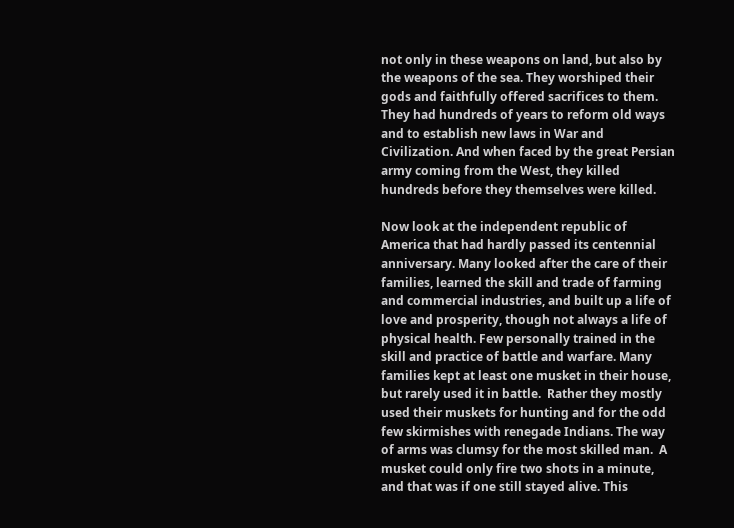not only in these weapons on land, but also by the weapons of the sea. They worshiped their gods and faithfully offered sacrifices to them. They had hundreds of years to reform old ways and to establish new laws in War and Civilization. And when faced by the great Persian army coming from the West, they killed hundreds before they themselves were killed.

Now look at the independent republic of America that had hardly passed its centennial anniversary. Many looked after the care of their families, learned the skill and trade of farming and commercial industries, and built up a life of love and prosperity, though not always a life of physical health. Few personally trained in the skill and practice of battle and warfare. Many families kept at least one musket in their house, but rarely used it in battle.  Rather they mostly used their muskets for hunting and for the odd few skirmishes with renegade Indians. The way of arms was clumsy for the most skilled man.  A musket could only fire two shots in a minute, and that was if one still stayed alive. This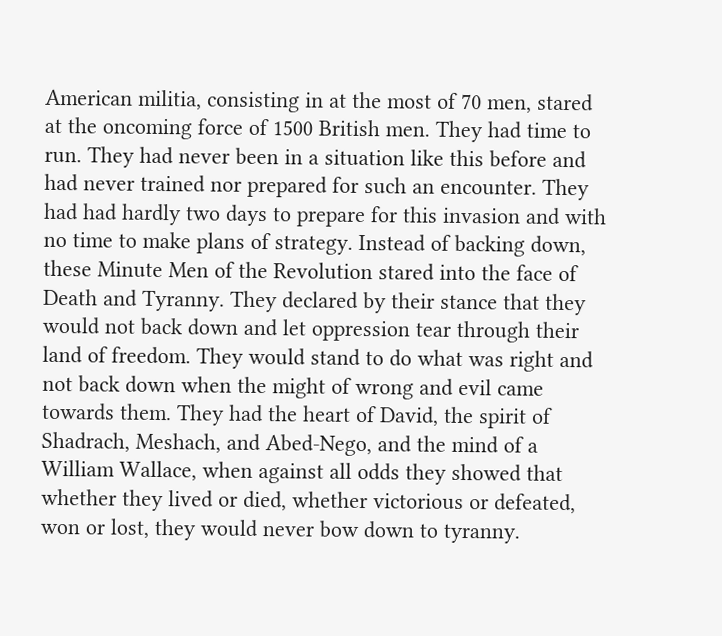American militia, consisting in at the most of 70 men, stared at the oncoming force of 1500 British men. They had time to run. They had never been in a situation like this before and had never trained nor prepared for such an encounter. They had had hardly two days to prepare for this invasion and with no time to make plans of strategy. Instead of backing down, these Minute Men of the Revolution stared into the face of Death and Tyranny. They declared by their stance that they would not back down and let oppression tear through their land of freedom. They would stand to do what was right and not back down when the might of wrong and evil came towards them. They had the heart of David, the spirit of Shadrach, Meshach, and Abed-Nego, and the mind of a William Wallace, when against all odds they showed that whether they lived or died, whether victorious or defeated, won or lost, they would never bow down to tyranny.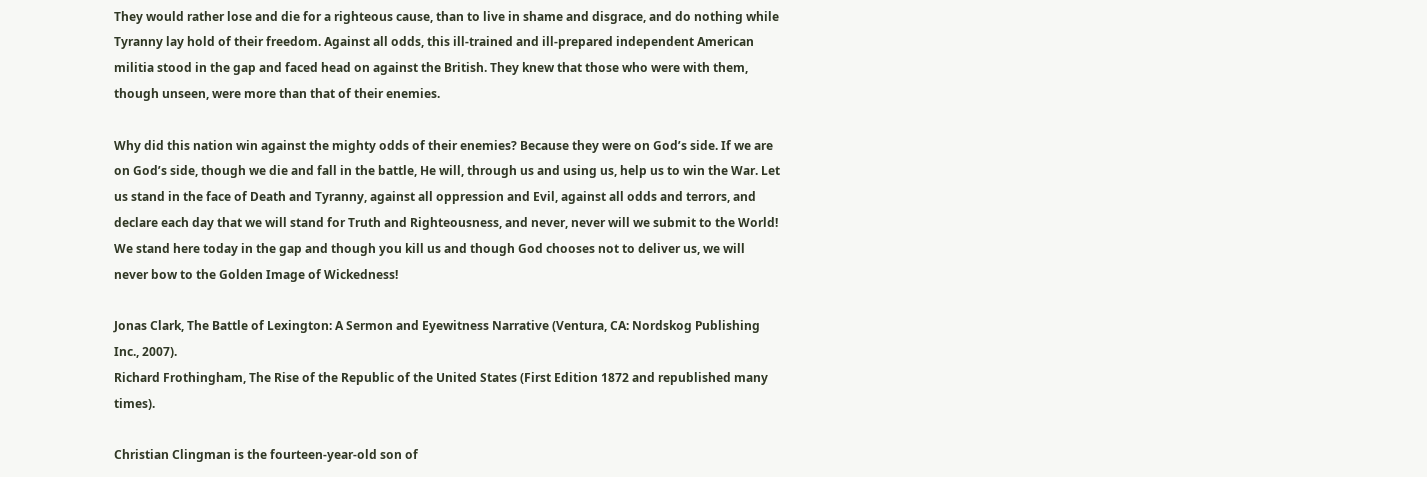They would rather lose and die for a righteous cause, than to live in shame and disgrace, and do nothing while Tyranny lay hold of their freedom. Against all odds, this ill-trained and ill-prepared independent American militia stood in the gap and faced head on against the British. They knew that those who were with them, though unseen, were more than that of their enemies.

Why did this nation win against the mighty odds of their enemies? Because they were on God’s side. If we are on God’s side, though we die and fall in the battle, He will, through us and using us, help us to win the War. Let us stand in the face of Death and Tyranny, against all oppression and Evil, against all odds and terrors, and declare each day that we will stand for Truth and Righteousness, and never, never will we submit to the World! We stand here today in the gap and though you kill us and though God chooses not to deliver us, we will never bow to the Golden Image of Wickedness!

Jonas Clark, The Battle of Lexington: A Sermon and Eyewitness Narrative (Ventura, CA: Nordskog Publishing Inc., 2007).
Richard Frothingham, The Rise of the Republic of the United States (First Edition 1872 and republished many times).

Christian Clingman is the fourteen-year-old son of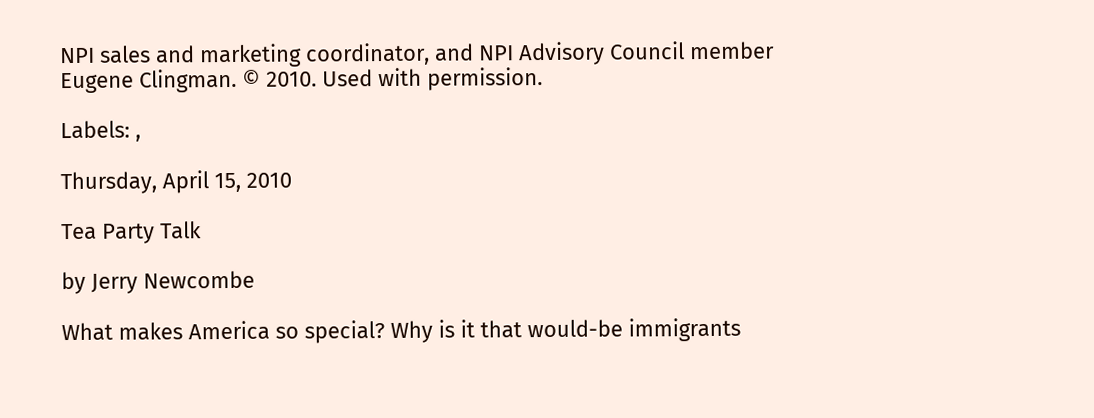NPI sales and marketing coordinator, and NPI Advisory Council member Eugene Clingman. © 2010. Used with permission.

Labels: ,

Thursday, April 15, 2010

Tea Party Talk

by Jerry Newcombe

What makes America so special? Why is it that would-be immigrants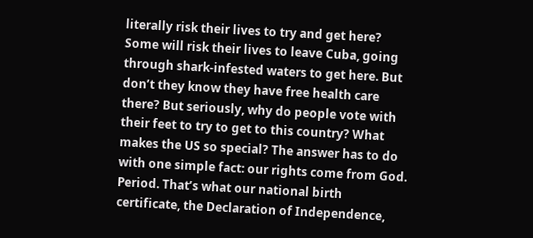literally risk their lives to try and get here? Some will risk their lives to leave Cuba, going through shark-infested waters to get here. But don’t they know they have free health care there? But seriously, why do people vote with their feet to try to get to this country? What makes the US so special? The answer has to do with one simple fact: our rights come from God. Period. That’s what our national birth certificate, the Declaration of Independence,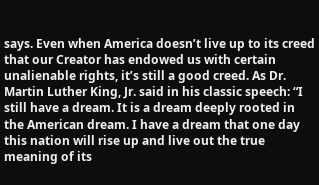says. Even when America doesn’t live up to its creed that our Creator has endowed us with certain unalienable rights, it’s still a good creed. As Dr. Martin Luther King, Jr. said in his classic speech: “I still have a dream. It is a dream deeply rooted in the American dream. I have a dream that one day this nation will rise up and live out the true meaning of its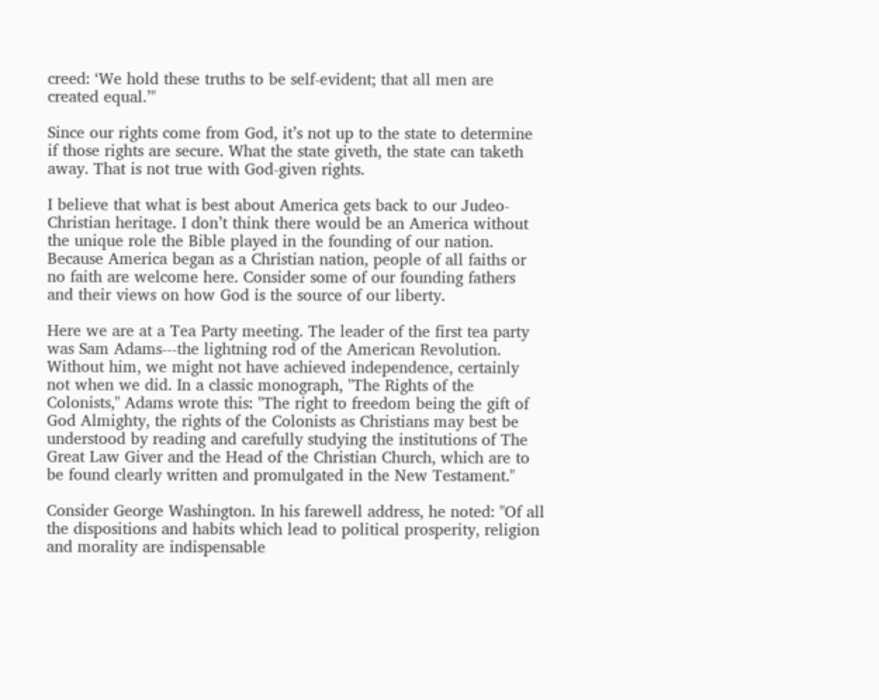creed: ‘We hold these truths to be self-evident; that all men are created equal.’"

Since our rights come from God, it’s not up to the state to determine if those rights are secure. What the state giveth, the state can taketh away. That is not true with God-given rights.

I believe that what is best about America gets back to our Judeo-Christian heritage. I don’t think there would be an America without the unique role the Bible played in the founding of our nation. Because America began as a Christian nation, people of all faiths or no faith are welcome here. Consider some of our founding fathers and their views on how God is the source of our liberty.

Here we are at a Tea Party meeting. The leader of the first tea party was Sam Adams---the lightning rod of the American Revolution. Without him, we might not have achieved independence, certainly not when we did. In a classic monograph, "The Rights of the Colonists," Adams wrote this: "The right to freedom being the gift of God Almighty, the rights of the Colonists as Christians may best be understood by reading and carefully studying the institutions of The Great Law Giver and the Head of the Christian Church, which are to be found clearly written and promulgated in the New Testament."

Consider George Washington. In his farewell address, he noted: "Of all the dispositions and habits which lead to political prosperity, religion and morality are indispensable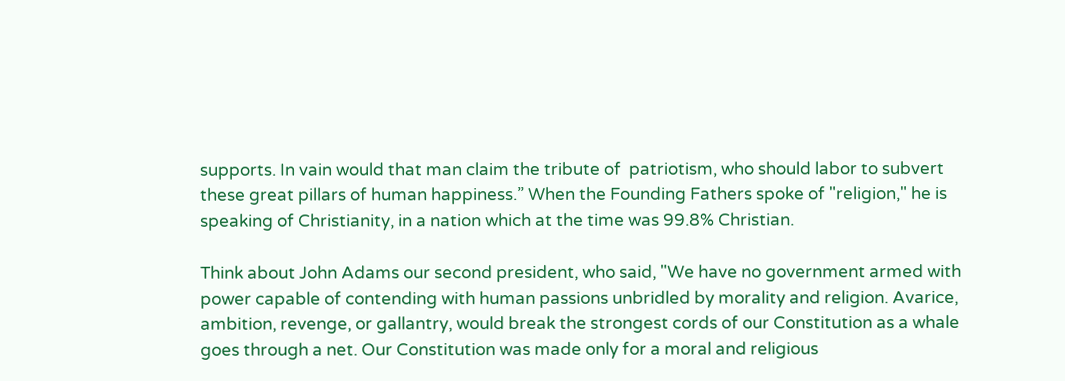supports. In vain would that man claim the tribute of  patriotism, who should labor to subvert these great pillars of human happiness.” When the Founding Fathers spoke of "religion," he is speaking of Christianity, in a nation which at the time was 99.8% Christian.

Think about John Adams our second president, who said, "We have no government armed with power capable of contending with human passions unbridled by morality and religion. Avarice, ambition, revenge, or gallantry, would break the strongest cords of our Constitution as a whale goes through a net. Our Constitution was made only for a moral and religious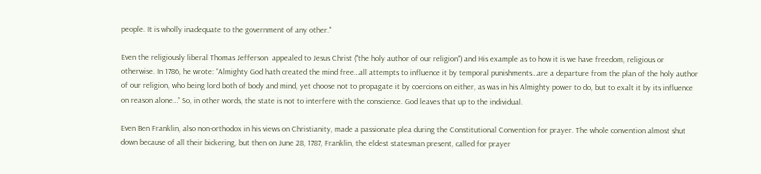people. It is wholly inadequate to the government of any other."

Even the religiously liberal Thomas Jefferson  appealed to Jesus Christ ("the holy author of our religion") and His example as to how it is we have freedom, religious or otherwise. In 1786, he wrote: “Almighty God hath created the mind free…all attempts to influence it by temporal punishments…are a departure from the plan of the holy author of our religion, who being lord both of body and mind, yet choose not to propagate it by coercions on either, as was in his Almighty power to do, but to exalt it by its influence on reason alone…” So, in other words, the state is not to interfere with the conscience. God leaves that up to the individual.

Even Ben Franklin, also non-orthodox in his views on Christianity, made a passionate plea during the Constitutional Convention for prayer. The whole convention almost shut down because of all their bickering, but then on June 28, 1787, Franklin, the eldest statesman present, called for prayer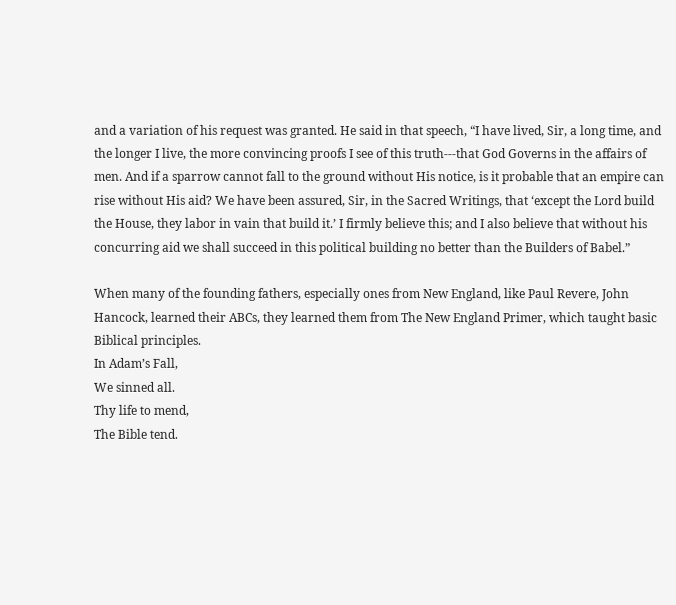and a variation of his request was granted. He said in that speech, “I have lived, Sir, a long time, and the longer I live, the more convincing proofs I see of this truth---that God Governs in the affairs of men. And if a sparrow cannot fall to the ground without His notice, is it probable that an empire can rise without His aid? We have been assured, Sir, in the Sacred Writings, that ‘except the Lord build the House, they labor in vain that build it.’ I firmly believe this; and I also believe that without his concurring aid we shall succeed in this political building no better than the Builders of Babel.”

When many of the founding fathers, especially ones from New England, like Paul Revere, John Hancock, learned their ABCs, they learned them from The New England Primer, which taught basic Biblical principles.
In Adam’s Fall,
We sinned all.
Thy life to mend,
The Bible tend.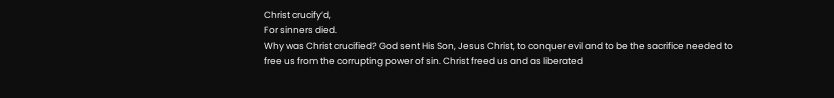Christ crucify’d,
For sinners died.
Why was Christ crucified? God sent His Son, Jesus Christ, to conquer evil and to be the sacrifice needed to free us from the corrupting power of sin. Christ freed us and as liberated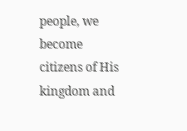people, we become citizens of His kingdom and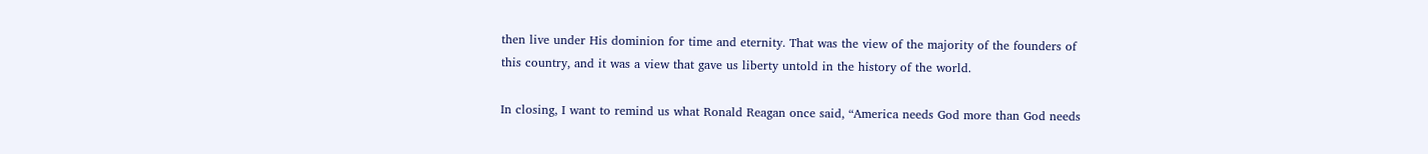then live under His dominion for time and eternity. That was the view of the majority of the founders of this country, and it was a view that gave us liberty untold in the history of the world.

In closing, I want to remind us what Ronald Reagan once said, “America needs God more than God needs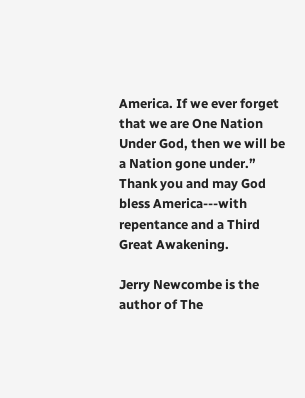America. If we ever forget that we are One Nation Under God, then we will be a Nation gone under.” Thank you and may God bless America---with repentance and a Third Great Awakening.

Jerry Newcombe is the author of The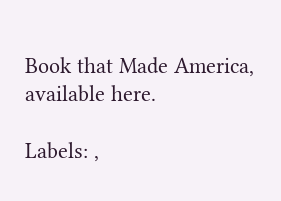Book that Made America, available here.

Labels: ,